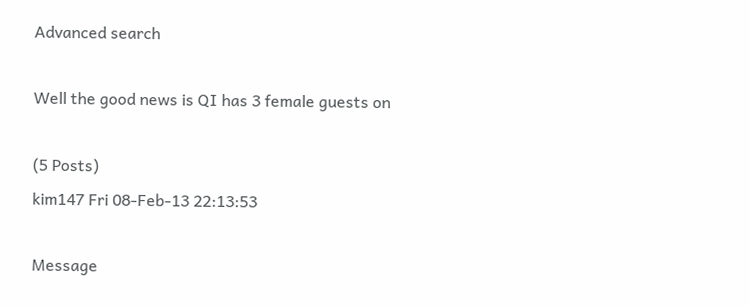Advanced search

Well the good news is QI has 3 female guests on

(5 Posts)
kim147 Fri 08-Feb-13 22:13:53

Message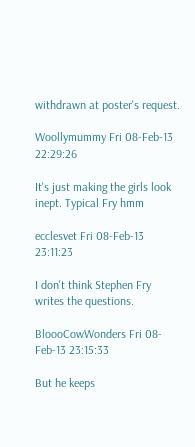withdrawn at poster's request.

Woollymummy Fri 08-Feb-13 22:29:26

It's just making the girls look inept. Typical Fry hmm

ecclesvet Fri 08-Feb-13 23:11:23

I don't think Stephen Fry writes the questions.

BloooCowWonders Fri 08-Feb-13 23:15:33

But he keeps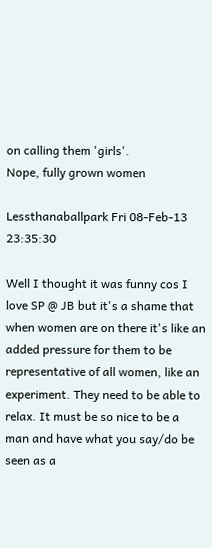on calling them 'girls'.
Nope, fully grown women

Lessthanaballpark Fri 08-Feb-13 23:35:30

Well I thought it was funny cos I love SP @ JB but it's a shame that when women are on there it's like an added pressure for them to be representative of all women, like an experiment. They need to be able to relax. It must be so nice to be a man and have what you say/do be seen as a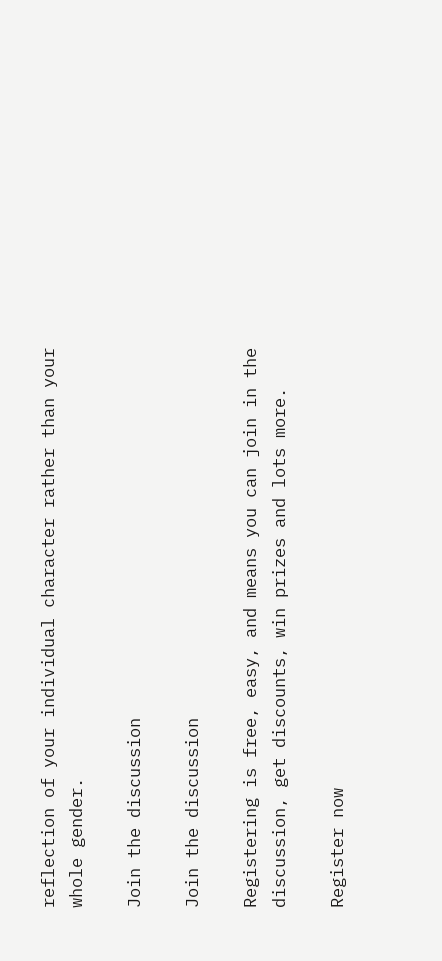reflection of your individual character rather than your whole gender.

Join the discussion

Join the discussion

Registering is free, easy, and means you can join in the discussion, get discounts, win prizes and lots more.

Register now